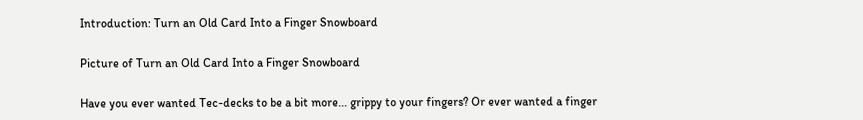Introduction: Turn an Old Card Into a Finger Snowboard

Picture of Turn an Old Card Into a Finger Snowboard

Have you ever wanted Tec-decks to be a bit more... grippy to your fingers? Or ever wanted a finger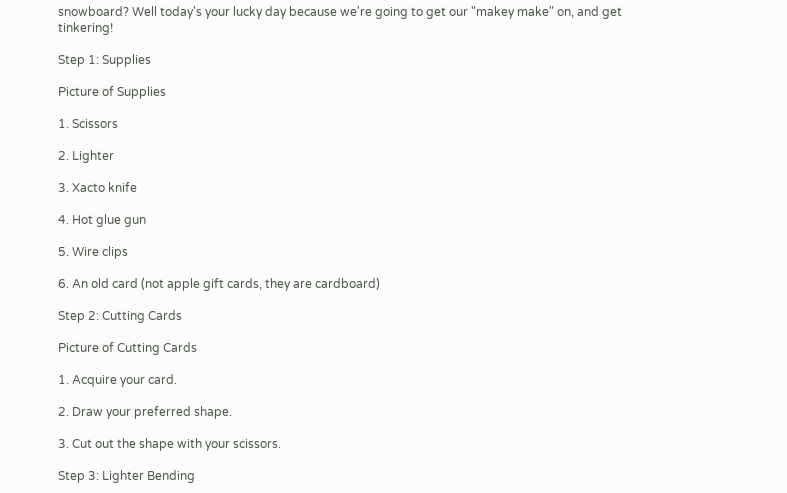snowboard? Well today's your lucky day because we're going to get our "makey make" on, and get tinkering!

Step 1: Supplies

Picture of Supplies

1. Scissors

2. Lighter

3. Xacto knife

4. Hot glue gun

5. Wire clips

6. An old card (not apple gift cards, they are cardboard)

Step 2: Cutting Cards

Picture of Cutting Cards

1. Acquire your card.

2. Draw your preferred shape.

3. Cut out the shape with your scissors.

Step 3: Lighter Bending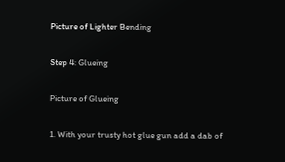Picture of Lighter Bending

Step 4: Glueing

Picture of Glueing

1. With your trusty hot glue gun add a dab of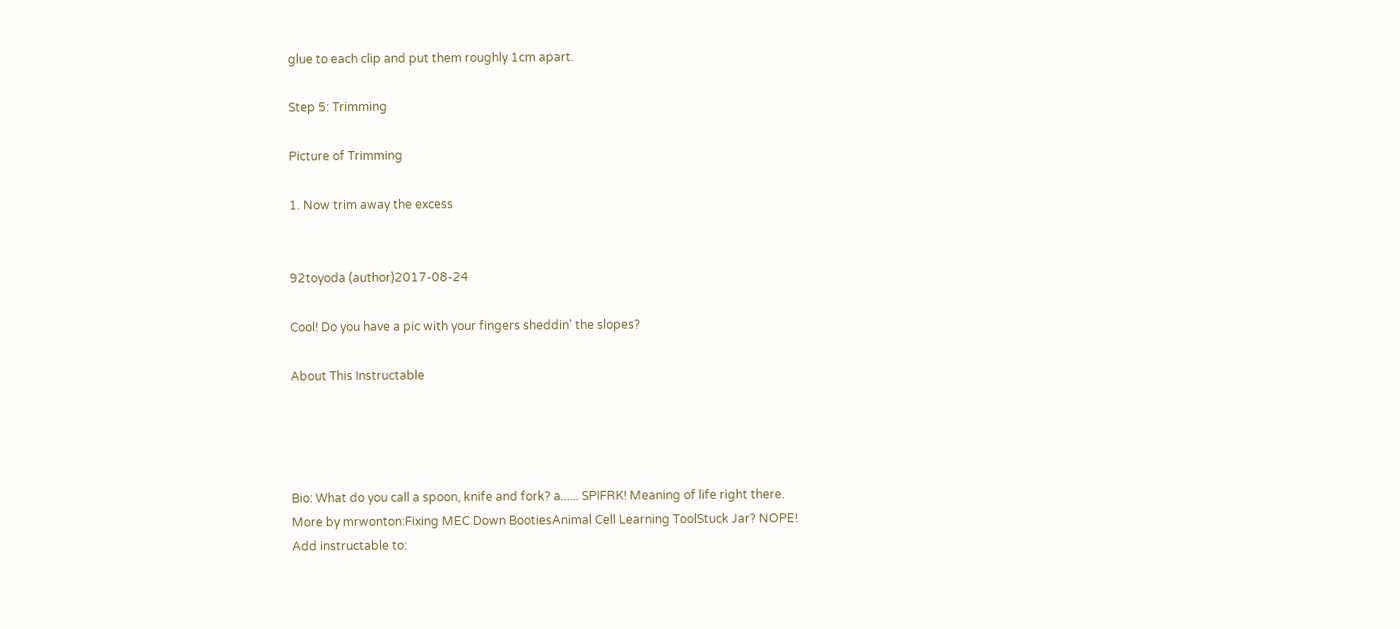glue to each clip and put them roughly 1cm apart.

Step 5: Trimming

Picture of Trimming

1. Now trim away the excess


92toyoda (author)2017-08-24

Cool! Do you have a pic with your fingers sheddin' the slopes?

About This Instructable




Bio: What do you call a spoon, knife and fork? a...... SPIFRK! Meaning of life right there.
More by mrwonton:Fixing MEC Down BootiesAnimal Cell Learning ToolStuck Jar? NOPE!
Add instructable to: